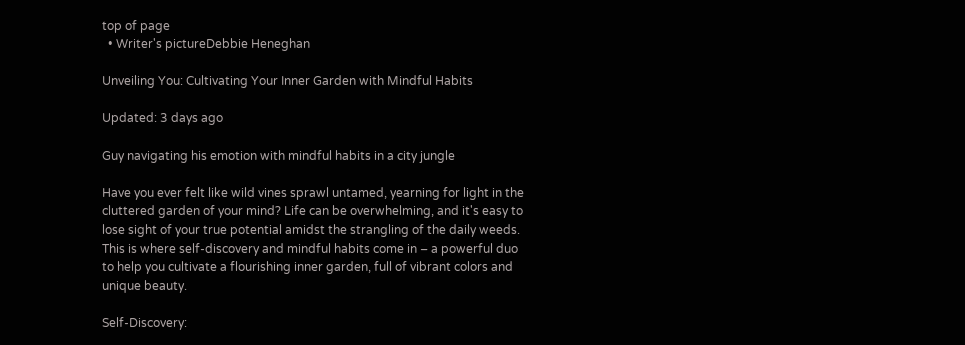top of page
  • Writer's pictureDebbie Heneghan

Unveiling You: Cultivating Your Inner Garden with Mindful Habits

Updated: 3 days ago

Guy navigating his emotion with mindful habits in a city jungle

Have you ever felt like wild vines sprawl untamed, yearning for light in the cluttered garden of your mind? Life can be overwhelming, and it's easy to lose sight of your true potential amidst the strangling of the daily weeds. This is where self-discovery and mindful habits come in – a powerful duo to help you cultivate a flourishing inner garden, full of vibrant colors and unique beauty.

Self-Discovery: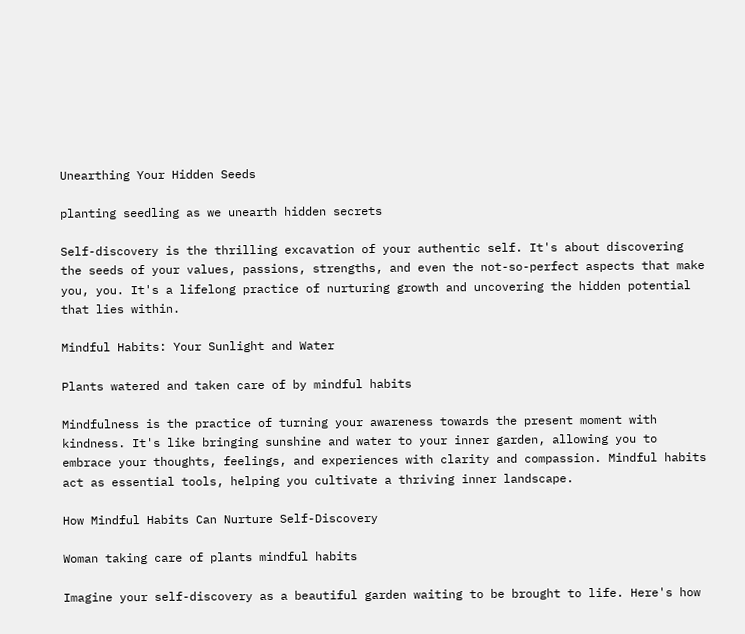Unearthing Your Hidden Seeds

planting seedling as we unearth hidden secrets

Self-discovery is the thrilling excavation of your authentic self. It's about discovering the seeds of your values, passions, strengths, and even the not-so-perfect aspects that make you, you. It's a lifelong practice of nurturing growth and uncovering the hidden potential that lies within.

Mindful Habits: Your Sunlight and Water

Plants watered and taken care of by mindful habits

Mindfulness is the practice of turning your awareness towards the present moment with kindness. It's like bringing sunshine and water to your inner garden, allowing you to embrace your thoughts, feelings, and experiences with clarity and compassion. Mindful habits act as essential tools, helping you cultivate a thriving inner landscape.

How Mindful Habits Can Nurture Self-Discovery

Woman taking care of plants mindful habits

Imagine your self-discovery as a beautiful garden waiting to be brought to life. Here's how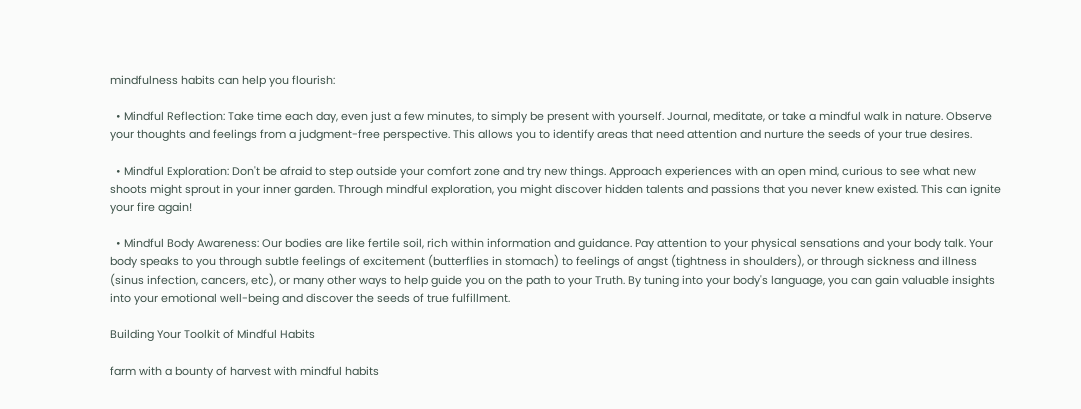mindfulness habits can help you flourish:

  • Mindful Reflection: Take time each day, even just a few minutes, to simply be present with yourself. Journal, meditate, or take a mindful walk in nature. Observe your thoughts and feelings from a judgment-free perspective. This allows you to identify areas that need attention and nurture the seeds of your true desires.

  • Mindful Exploration: Don't be afraid to step outside your comfort zone and try new things. Approach experiences with an open mind, curious to see what new shoots might sprout in your inner garden. Through mindful exploration, you might discover hidden talents and passions that you never knew existed. This can ignite your fire again!

  • Mindful Body Awareness: Our bodies are like fertile soil, rich within information and guidance. Pay attention to your physical sensations and your body talk. Your body speaks to you through subtle feelings of excitement (butterflies in stomach) to feelings of angst (tightness in shoulders), or through sickness and illness (sinus infection, cancers, etc), or many other ways to help guide you on the path to your Truth. By tuning into your body's language, you can gain valuable insights into your emotional well-being and discover the seeds of true fulfillment.

Building Your Toolkit of Mindful Habits

farm with a bounty of harvest with mindful habits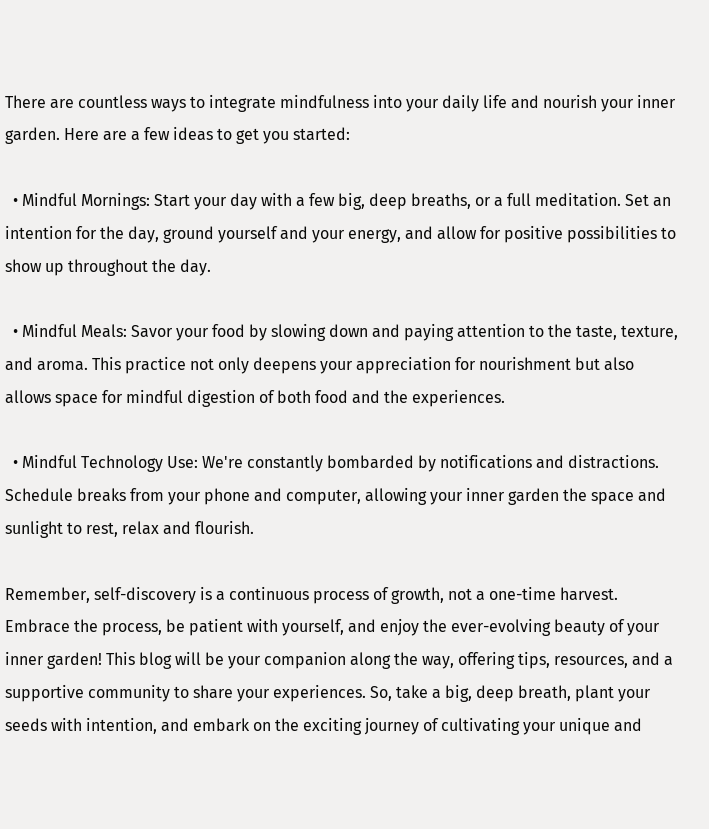There are countless ways to integrate mindfulness into your daily life and nourish your inner garden. Here are a few ideas to get you started:

  • Mindful Mornings: Start your day with a few big, deep breaths, or a full meditation. Set an intention for the day, ground yourself and your energy, and allow for positive possibilities to show up throughout the day.

  • Mindful Meals: Savor your food by slowing down and paying attention to the taste, texture, and aroma. This practice not only deepens your appreciation for nourishment but also allows space for mindful digestion of both food and the experiences.

  • Mindful Technology Use: We're constantly bombarded by notifications and distractions. Schedule breaks from your phone and computer, allowing your inner garden the space and sunlight to rest, relax and flourish.

Remember, self-discovery is a continuous process of growth, not a one-time harvest. Embrace the process, be patient with yourself, and enjoy the ever-evolving beauty of your inner garden! This blog will be your companion along the way, offering tips, resources, and a supportive community to share your experiences. So, take a big, deep breath, plant your seeds with intention, and embark on the exciting journey of cultivating your unique and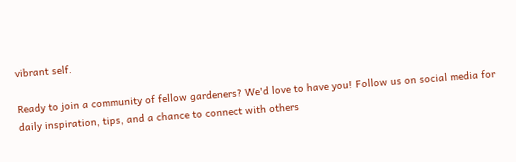vibrant self.

Ready to join a community of fellow gardeners? We'd love to have you! Follow us on social media for daily inspiration, tips, and a chance to connect with others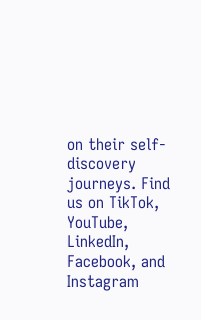on their self-discovery journeys. Find us on TikTok, YouTube, LinkedIn, Facebook, and Instagram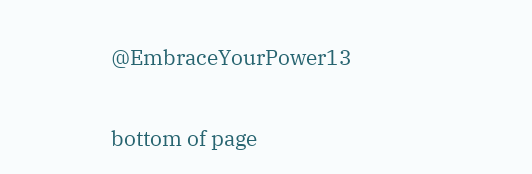@EmbraceYourPower13


bottom of page